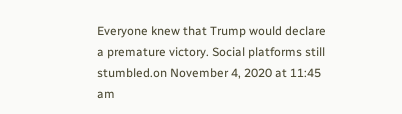Everyone knew that Trump would declare a premature victory. Social platforms still stumbled.on November 4, 2020 at 11:45 am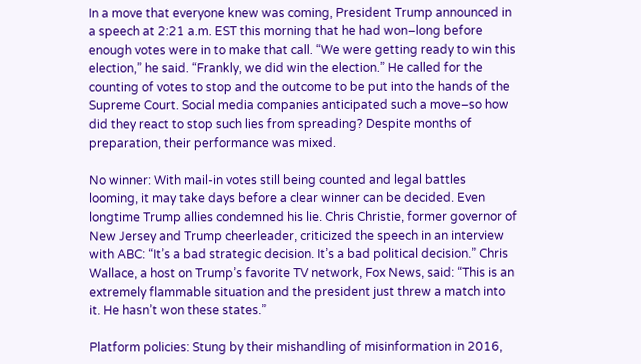In a move that everyone knew was coming, President Trump announced in a speech at 2:21 a.m. EST this morning that he had won–long before enough votes were in to make that call. “We were getting ready to win this election,” he said. “Frankly, we did win the election.” He called for the counting of votes to stop and the outcome to be put into the hands of the Supreme Court. Social media companies anticipated such a move–so how did they react to stop such lies from spreading? Despite months of preparation, their performance was mixed.

No winner: With mail-in votes still being counted and legal battles looming, it may take days before a clear winner can be decided. Even longtime Trump allies condemned his lie. Chris Christie, former governor of New Jersey and Trump cheerleader, criticized the speech in an interview with ABC: “It’s a bad strategic decision. It’s a bad political decision.” Chris Wallace, a host on Trump’s favorite TV network, Fox News, said: “This is an extremely flammable situation and the president just threw a match into it. He hasn’t won these states.”

Platform policies: Stung by their mishandling of misinformation in 2016,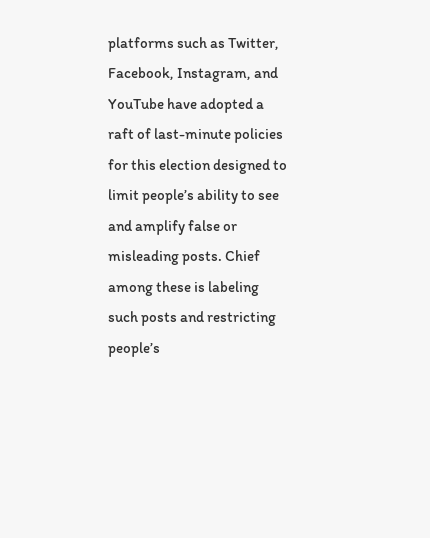platforms such as Twitter, Facebook, Instagram, and YouTube have adopted a raft of last-minute policies for this election designed to limit people’s ability to see and amplify false or misleading posts. Chief among these is labeling such posts and restricting people’s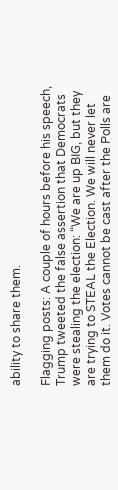ability to share them.

Flagging posts: A couple of hours before his speech, Trump tweeted the false assertion that Democrats were stealing the election: “We are up BIG, but they are trying to STEAL the Election. We will never let them do it. Votes cannot be cast after the Polls are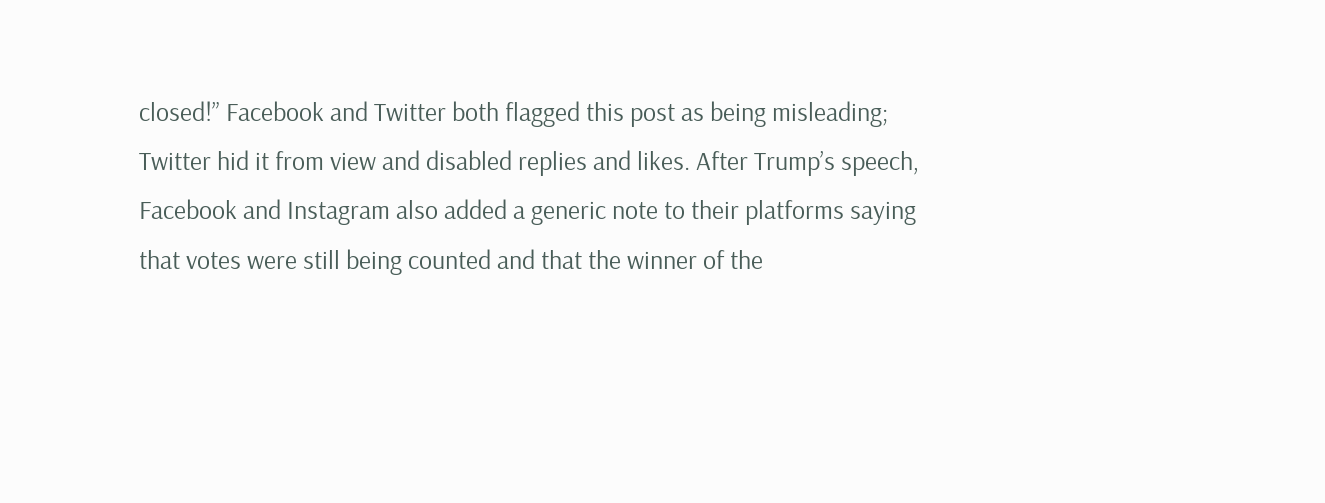closed!” Facebook and Twitter both flagged this post as being misleading; Twitter hid it from view and disabled replies and likes. After Trump’s speech, Facebook and Instagram also added a generic note to their platforms saying that votes were still being counted and that the winner of the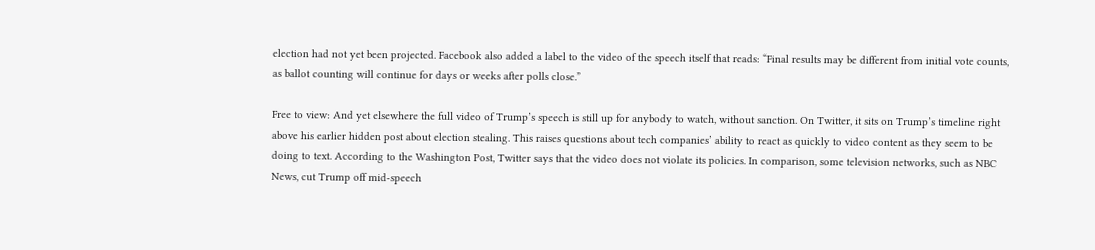election had not yet been projected. Facebook also added a label to the video of the speech itself that reads: “Final results may be different from initial vote counts, as ballot counting will continue for days or weeks after polls close.”

Free to view: And yet elsewhere the full video of Trump’s speech is still up for anybody to watch, without sanction. On Twitter, it sits on Trump’s timeline right above his earlier hidden post about election stealing. This raises questions about tech companies’ ability to react as quickly to video content as they seem to be doing to text. According to the Washington Post, Twitter says that the video does not violate its policies. In comparison, some television networks, such as NBC News, cut Trump off mid-speech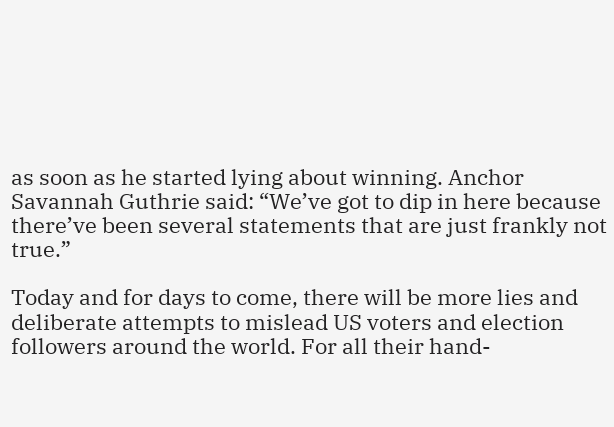as soon as he started lying about winning. Anchor Savannah Guthrie said: “We’ve got to dip in here because there’ve been several statements that are just frankly not true.”

Today and for days to come, there will be more lies and deliberate attempts to mislead US voters and election followers around the world. For all their hand-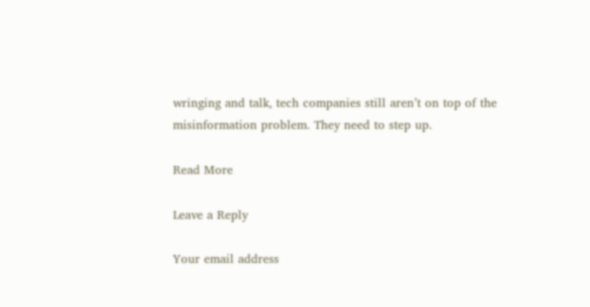wringing and talk, tech companies still aren’t on top of the misinformation problem. They need to step up.

Read More

Leave a Reply

Your email address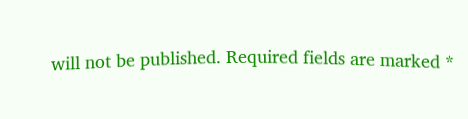will not be published. Required fields are marked *